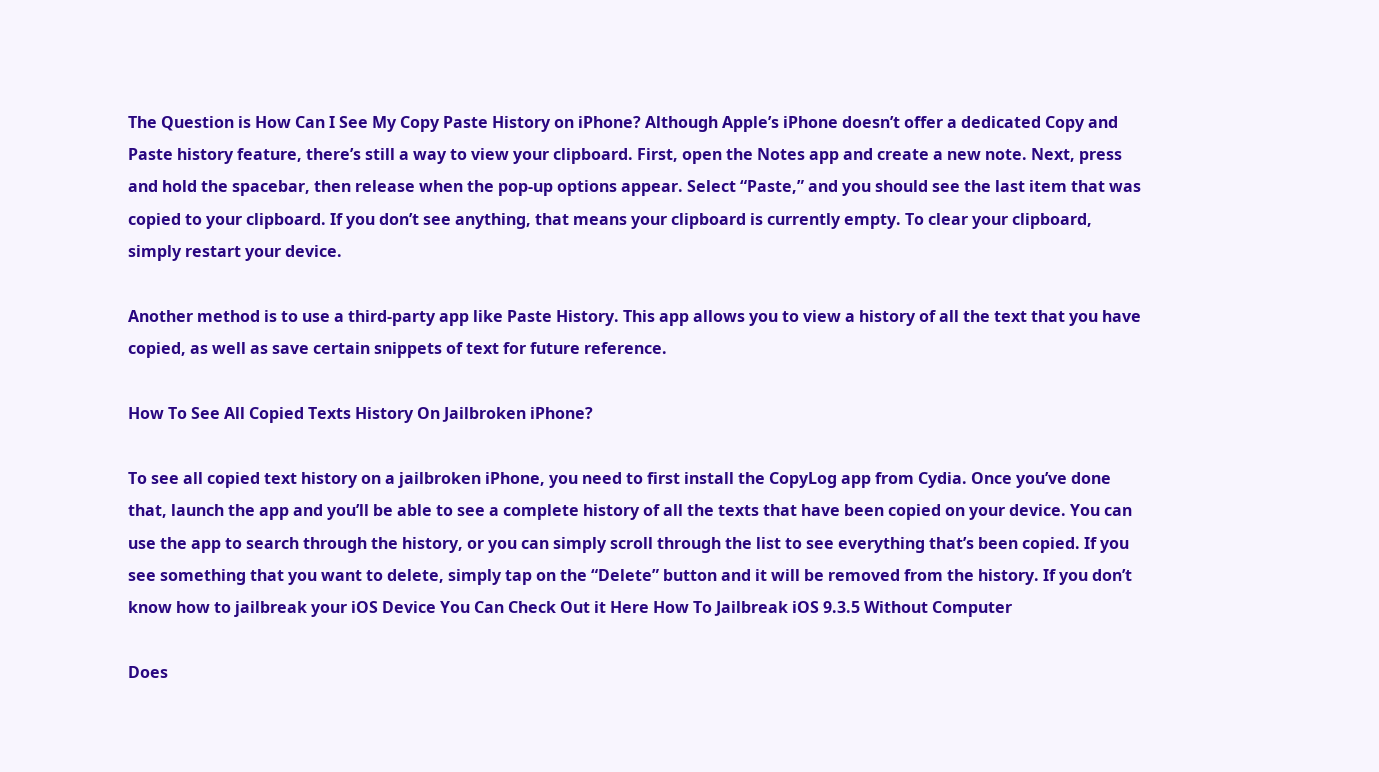The Question is How Can I See My Copy Paste History on iPhone? Although Apple’s iPhone doesn’t offer a dedicated Copy and Paste history feature, there’s still a way to view your clipboard. First, open the Notes app and create a new note. Next, press and hold the spacebar, then release when the pop-up options appear. Select “Paste,” and you should see the last item that was copied to your clipboard. If you don’t see anything, that means your clipboard is currently empty. To clear your clipboard, simply restart your device.

Another method is to use a third-party app like Paste History. This app allows you to view a history of all the text that you have copied, as well as save certain snippets of text for future reference.

How To See All Copied Texts History On Jailbroken iPhone?

To see all copied text history on a jailbroken iPhone, you need to first install the CopyLog app from Cydia. Once you’ve done that, launch the app and you’ll be able to see a complete history of all the texts that have been copied on your device. You can use the app to search through the history, or you can simply scroll through the list to see everything that’s been copied. If you see something that you want to delete, simply tap on the “Delete” button and it will be removed from the history. If you don’t know how to jailbreak your iOS Device You Can Check Out it Here How To Jailbreak iOS 9.3.5 Without Computer

Does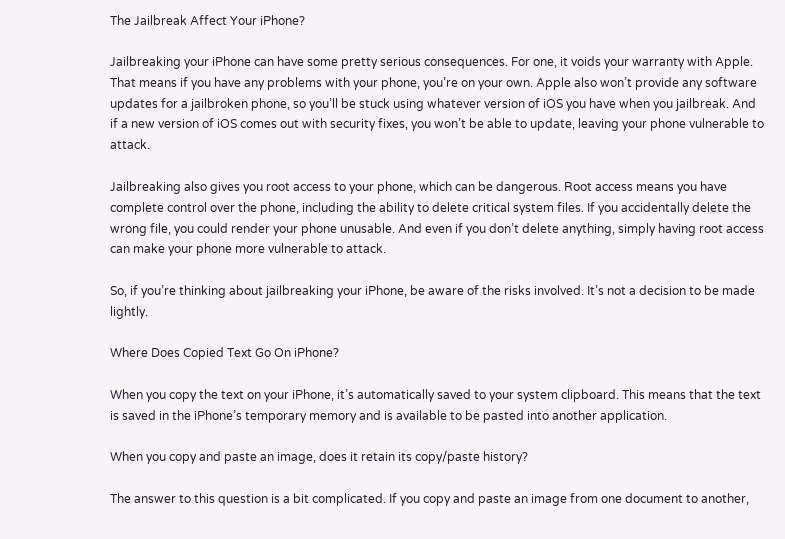The Jailbreak Affect Your iPhone?

Jailbreaking your iPhone can have some pretty serious consequences. For one, it voids your warranty with Apple. That means if you have any problems with your phone, you’re on your own. Apple also won’t provide any software updates for a jailbroken phone, so you’ll be stuck using whatever version of iOS you have when you jailbreak. And if a new version of iOS comes out with security fixes, you won’t be able to update, leaving your phone vulnerable to attack.

Jailbreaking also gives you root access to your phone, which can be dangerous. Root access means you have complete control over the phone, including the ability to delete critical system files. If you accidentally delete the wrong file, you could render your phone unusable. And even if you don’t delete anything, simply having root access can make your phone more vulnerable to attack.

So, if you’re thinking about jailbreaking your iPhone, be aware of the risks involved. It’s not a decision to be made lightly.

Where Does Copied Text Go On iPhone?

When you copy the text on your iPhone, it’s automatically saved to your system clipboard. This means that the text is saved in the iPhone’s temporary memory and is available to be pasted into another application.

When you copy and paste an image, does it retain its copy/paste history?

The answer to this question is a bit complicated. If you copy and paste an image from one document to another,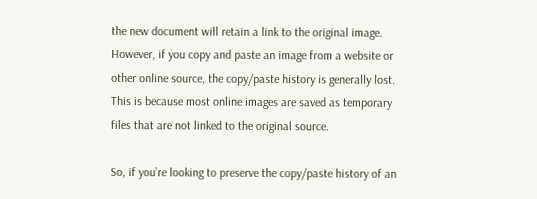the new document will retain a link to the original image. However, if you copy and paste an image from a website or other online source, the copy/paste history is generally lost. This is because most online images are saved as temporary files that are not linked to the original source.

So, if you’re looking to preserve the copy/paste history of an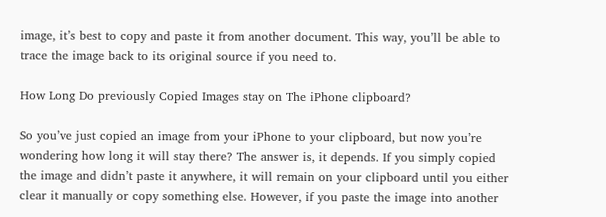image, it’s best to copy and paste it from another document. This way, you’ll be able to trace the image back to its original source if you need to.

How Long Do previously Copied Images stay on The iPhone clipboard?

So you’ve just copied an image from your iPhone to your clipboard, but now you’re wondering how long it will stay there? The answer is, it depends. If you simply copied the image and didn’t paste it anywhere, it will remain on your clipboard until you either clear it manually or copy something else. However, if you paste the image into another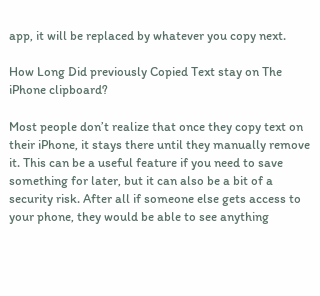app, it will be replaced by whatever you copy next.

How Long Did previously Copied Text stay on The iPhone clipboard?

Most people don’t realize that once they copy text on their iPhone, it stays there until they manually remove it. This can be a useful feature if you need to save something for later, but it can also be a bit of a security risk. After all if someone else gets access to your phone, they would be able to see anything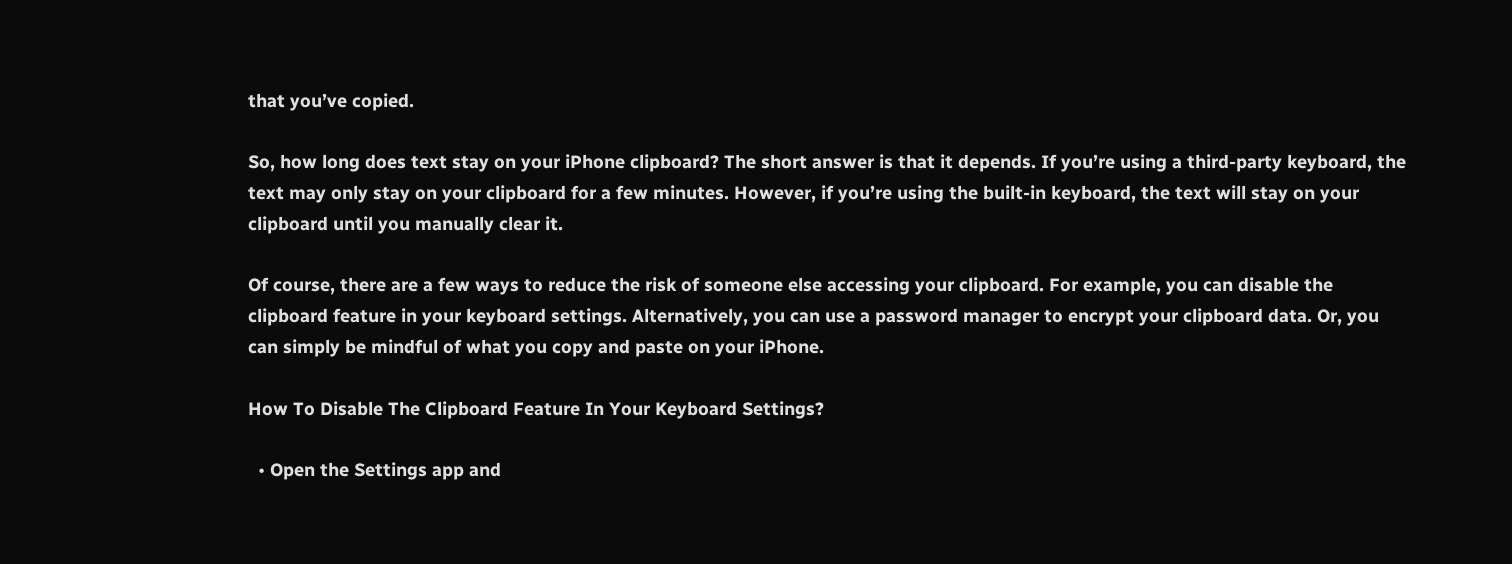that you’ve copied.

So, how long does text stay on your iPhone clipboard? The short answer is that it depends. If you’re using a third-party keyboard, the text may only stay on your clipboard for a few minutes. However, if you’re using the built-in keyboard, the text will stay on your clipboard until you manually clear it.

Of course, there are a few ways to reduce the risk of someone else accessing your clipboard. For example, you can disable the clipboard feature in your keyboard settings. Alternatively, you can use a password manager to encrypt your clipboard data. Or, you can simply be mindful of what you copy and paste on your iPhone.

How To Disable The Clipboard Feature In Your Keyboard Settings?

  • Open the Settings app and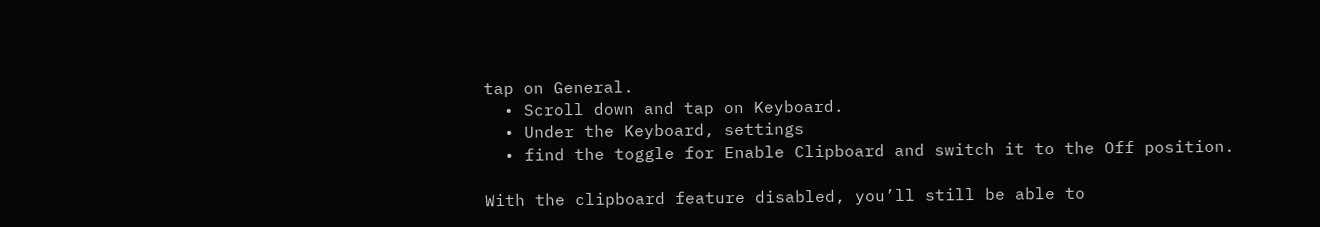tap on General.
  • Scroll down and tap on Keyboard.
  • Under the Keyboard, settings
  • find the toggle for Enable Clipboard and switch it to the Off position.

With the clipboard feature disabled, you’ll still be able to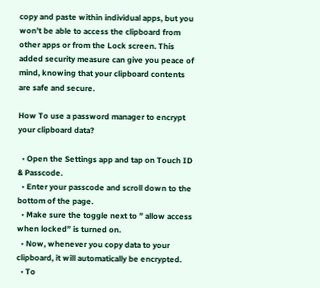copy and paste within individual apps, but you won’t be able to access the clipboard from other apps or from the Lock screen. This added security measure can give you peace of mind, knowing that your clipboard contents are safe and secure.

How To use a password manager to encrypt your clipboard data?

  • Open the Settings app and tap on Touch ID & Passcode.
  • Enter your passcode and scroll down to the bottom of the page.
  • Make sure the toggle next to ” allow access when locked” is turned on.
  • Now, whenever you copy data to your clipboard, it will automatically be encrypted.
  • To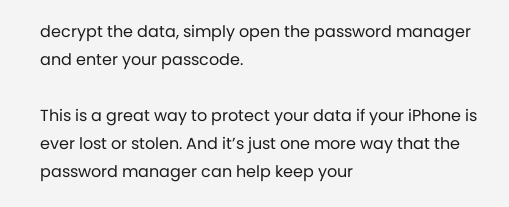decrypt the data, simply open the password manager and enter your passcode.

This is a great way to protect your data if your iPhone is ever lost or stolen. And it’s just one more way that the password manager can help keep your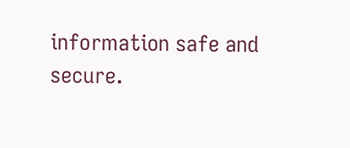information safe and secure.